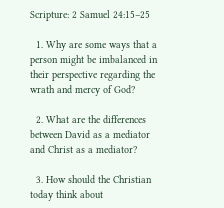Scripture: 2 Samuel 24:15–25

  1. Why are some ways that a person might be imbalanced in their perspective regarding the wrath and mercy of God?

  2. What are the differences between David as a mediator and Christ as a mediator?

  3. How should the Christian today think about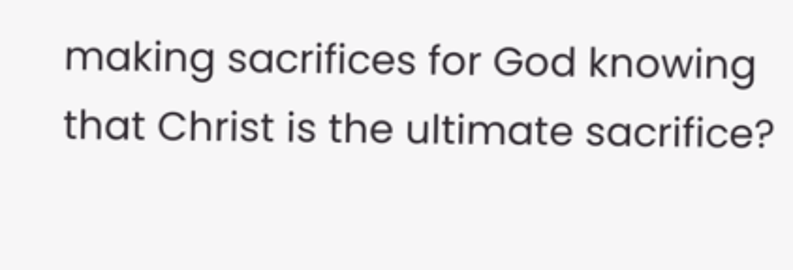making sacrifices for God knowing that Christ is the ultimate sacrifice?